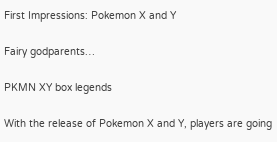First Impressions: Pokemon X and Y

Fairy godparents…

PKMN XY box legends

With the release of Pokemon X and Y, players are going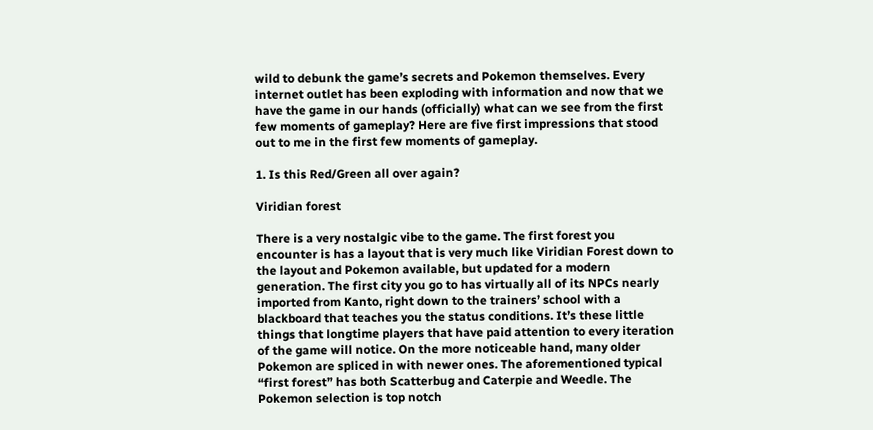wild to debunk the game’s secrets and Pokemon themselves. Every internet outlet has been exploding with information and now that we have the game in our hands (officially) what can we see from the first few moments of gameplay? Here are five first impressions that stood out to me in the first few moments of gameplay.

1. Is this Red/Green all over again?

Viridian forest

There is a very nostalgic vibe to the game. The first forest you encounter is has a layout that is very much like Viridian Forest down to the layout and Pokemon available, but updated for a modern generation. The first city you go to has virtually all of its NPCs nearly imported from Kanto, right down to the trainers’ school with a blackboard that teaches you the status conditions. It’s these little things that longtime players that have paid attention to every iteration of the game will notice. On the more noticeable hand, many older Pokemon are spliced in with newer ones. The aforementioned typical “first forest” has both Scatterbug and Caterpie and Weedle. The Pokemon selection is top notch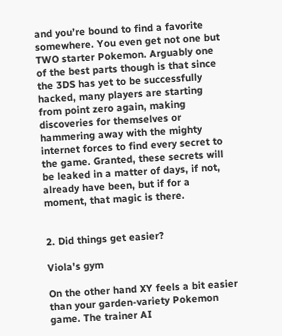and you’re bound to find a favorite somewhere. You even get not one but TWO starter Pokemon. Arguably one of the best parts though is that since the 3DS has yet to be successfully hacked, many players are starting from point zero again, making discoveries for themselves or hammering away with the mighty internet forces to find every secret to the game. Granted, these secrets will be leaked in a matter of days, if not, already have been, but if for a moment, that magic is there.


2. Did things get easier?

Viola's gym

On the other hand XY feels a bit easier than your garden-variety Pokemon game. The trainer AI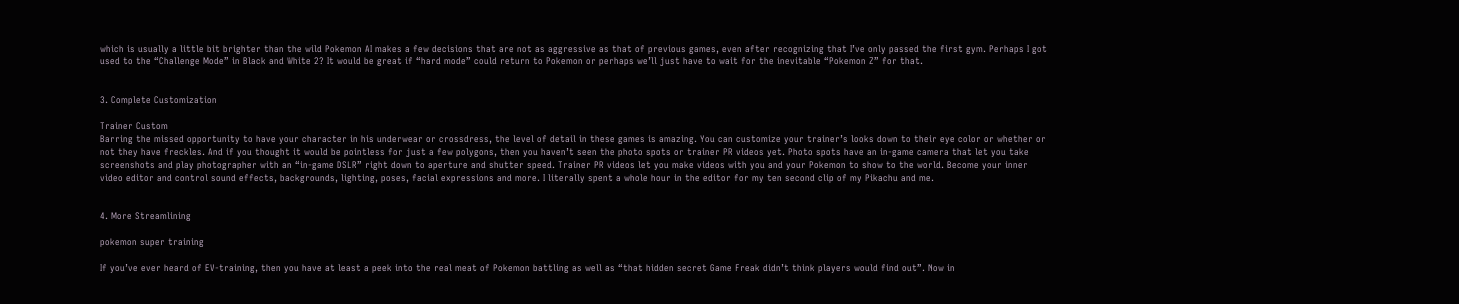which is usually a little bit brighter than the wild Pokemon AI makes a few decisions that are not as aggressive as that of previous games, even after recognizing that I’ve only passed the first gym. Perhaps I got used to the “Challenge Mode” in Black and White 2? It would be great if “hard mode” could return to Pokemon or perhaps we’ll just have to wait for the inevitable “Pokemon Z” for that.


3. Complete Customization

Trainer Custom
Barring the missed opportunity to have your character in his underwear or crossdress, the level of detail in these games is amazing. You can customize your trainer’s looks down to their eye color or whether or not they have freckles. And if you thought it would be pointless for just a few polygons, then you haven’t seen the photo spots or trainer PR videos yet. Photo spots have an in-game camera that let you take screenshots and play photographer with an “in-game DSLR” right down to aperture and shutter speed. Trainer PR videos let you make videos with you and your Pokemon to show to the world. Become your inner video editor and control sound effects, backgrounds, lighting, poses, facial expressions and more. I literally spent a whole hour in the editor for my ten second clip of my Pikachu and me.


4. More Streamlining

pokemon super training

If you’ve ever heard of EV-training, then you have at least a peek into the real meat of Pokemon battling as well as “that hidden secret Game Freak didn’t think players would find out”. Now in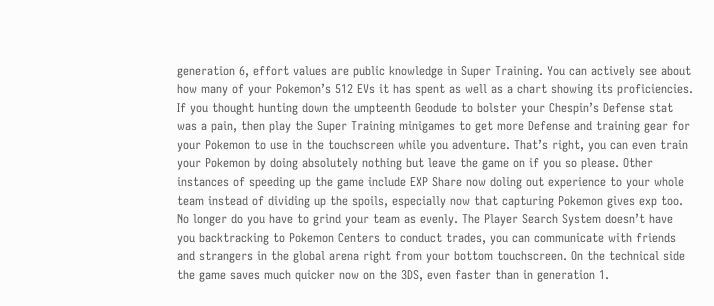generation 6, effort values are public knowledge in Super Training. You can actively see about how many of your Pokemon’s 512 EVs it has spent as well as a chart showing its proficiencies. If you thought hunting down the umpteenth Geodude to bolster your Chespin’s Defense stat was a pain, then play the Super Training minigames to get more Defense and training gear for your Pokemon to use in the touchscreen while you adventure. That’s right, you can even train your Pokemon by doing absolutely nothing but leave the game on if you so please. Other instances of speeding up the game include EXP Share now doling out experience to your whole team instead of dividing up the spoils, especially now that capturing Pokemon gives exp too. No longer do you have to grind your team as evenly. The Player Search System doesn’t have you backtracking to Pokemon Centers to conduct trades, you can communicate with friends and strangers in the global arena right from your bottom touchscreen. On the technical side the game saves much quicker now on the 3DS, even faster than in generation 1.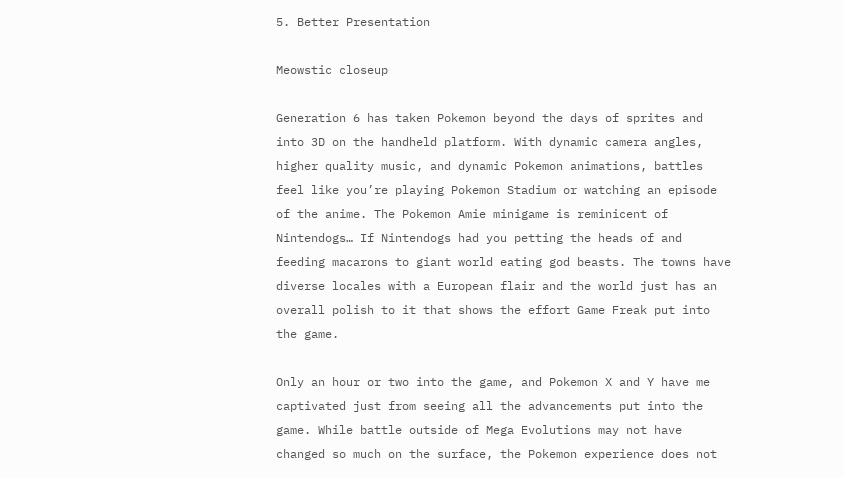5. Better Presentation

Meowstic closeup

Generation 6 has taken Pokemon beyond the days of sprites and into 3D on the handheld platform. With dynamic camera angles, higher quality music, and dynamic Pokemon animations, battles feel like you’re playing Pokemon Stadium or watching an episode of the anime. The Pokemon Amie minigame is reminicent of Nintendogs… If Nintendogs had you petting the heads of and feeding macarons to giant world eating god beasts. The towns have diverse locales with a European flair and the world just has an overall polish to it that shows the effort Game Freak put into the game.

Only an hour or two into the game, and Pokemon X and Y have me captivated just from seeing all the advancements put into the game. While battle outside of Mega Evolutions may not have changed so much on the surface, the Pokemon experience does not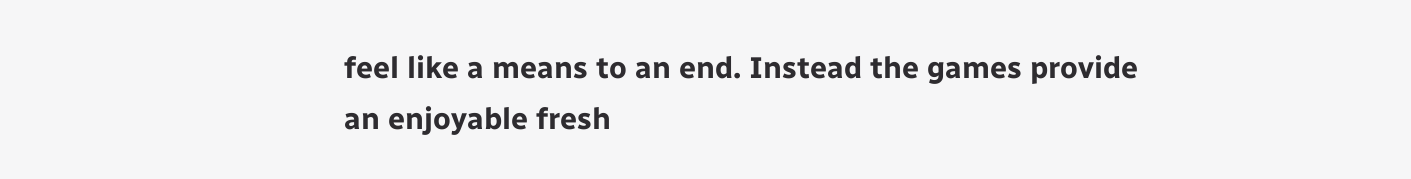feel like a means to an end. Instead the games provide an enjoyable fresh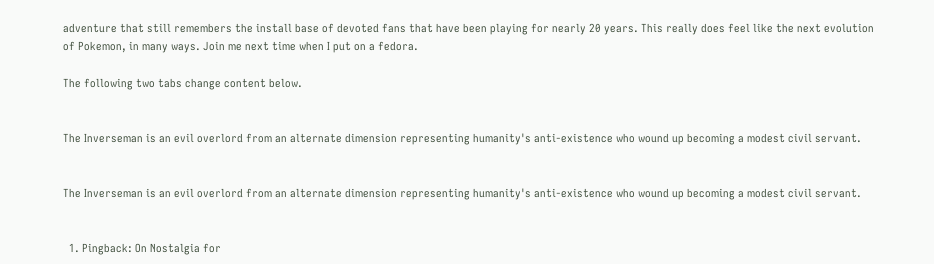adventure that still remembers the install base of devoted fans that have been playing for nearly 20 years. This really does feel like the next evolution of Pokemon, in many ways. Join me next time when I put on a fedora.

The following two tabs change content below.


The Inverseman is an evil overlord from an alternate dimension representing humanity's anti-existence who wound up becoming a modest civil servant.


The Inverseman is an evil overlord from an alternate dimension representing humanity's anti-existence who wound up becoming a modest civil servant.


  1. Pingback: On Nostalgia for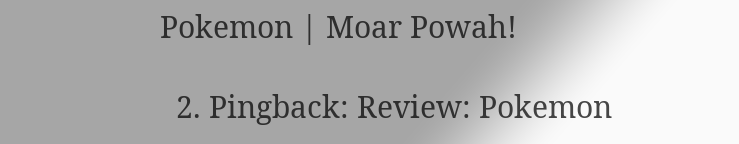Pokemon | Moar Powah!

  2. Pingback: Review: Pokemon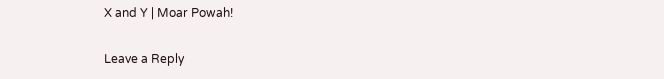X and Y | Moar Powah!

Leave a Reply